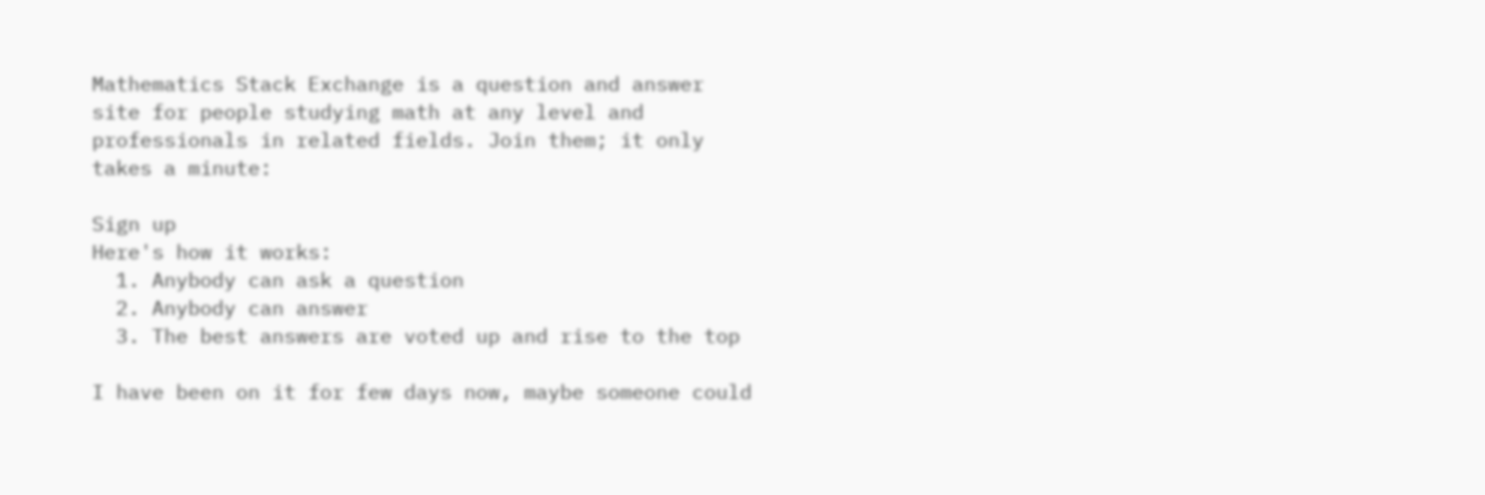Mathematics Stack Exchange is a question and answer site for people studying math at any level and professionals in related fields. Join them; it only takes a minute:

Sign up
Here's how it works:
  1. Anybody can ask a question
  2. Anybody can answer
  3. The best answers are voted up and rise to the top

I have been on it for few days now, maybe someone could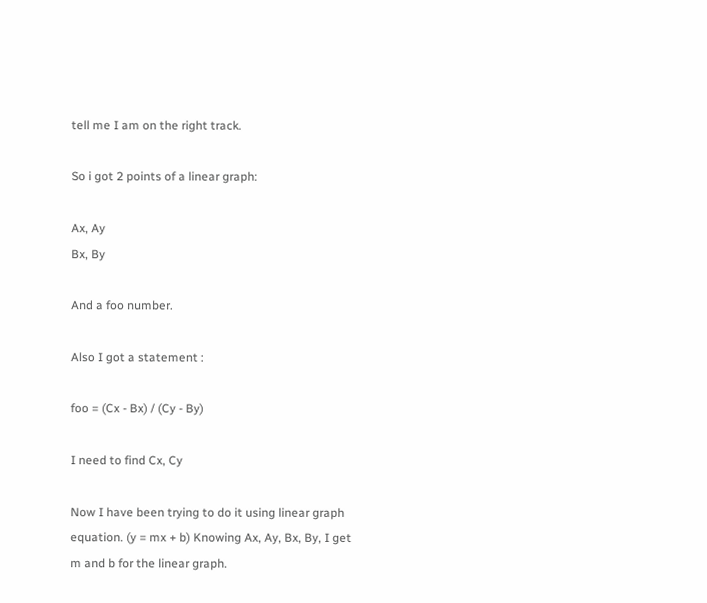tell me I am on the right track.

So i got 2 points of a linear graph:

Ax, Ay
Bx, By

And a foo number.

Also I got a statement :

foo = (Cx - Bx) / (Cy - By)

I need to find Cx, Cy

Now I have been trying to do it using linear graph equation. (y = mx + b) Knowing Ax, Ay, Bx, By, I get m and b for the linear graph.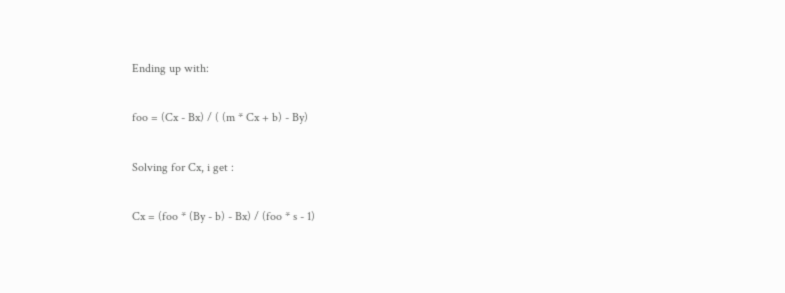Ending up with:

foo = (Cx - Bx) / ( (m * Cx + b) - By)

Solving for Cx, i get :

Cx = (foo * (By - b) - Bx) / (foo * s - 1)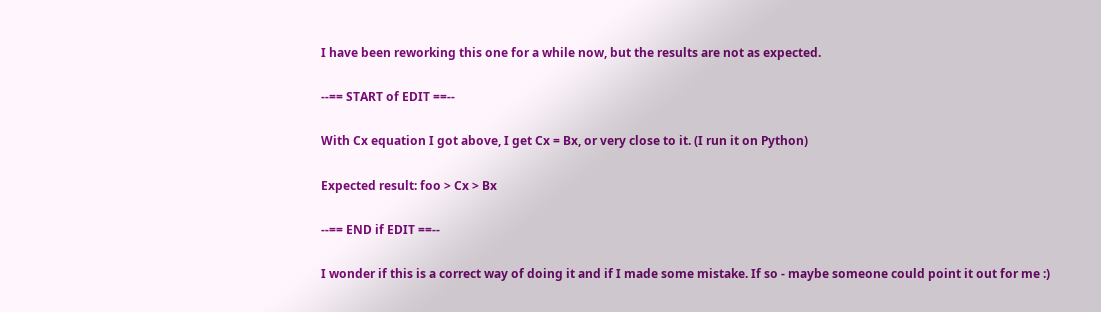I have been reworking this one for a while now, but the results are not as expected.

--== START of EDIT ==--

With Cx equation I got above, I get Cx = Bx, or very close to it. (I run it on Python)

Expected result: foo > Cx > Bx

--== END if EDIT ==--

I wonder if this is a correct way of doing it and if I made some mistake. If so - maybe someone could point it out for me :)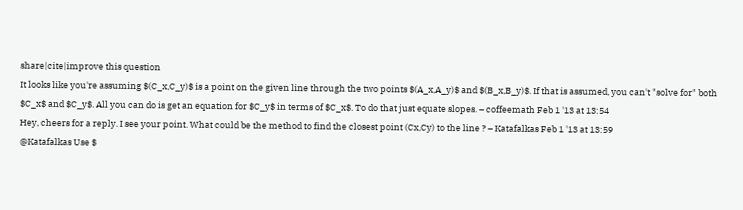share|cite|improve this question
It looks like you're assuming $(C_x,C_y)$ is a point on the given line through the two points $(A_x,A_y)$ and $(B_x,B_y)$. If that is assumed, you can't "solve for" both $C_x$ and $C_y$. All you can do is get an equation for $C_y$ in terms of $C_x$. To do that just equate slopes. – coffeemath Feb 1 '13 at 13:54
Hey, cheers for a reply. I see your point. What could be the method to find the closest point (Cx,Cy) to the line ? – Katafalkas Feb 1 '13 at 13:59
@Katafalkas Use $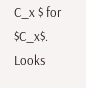C_x $ for $C_x$. Looks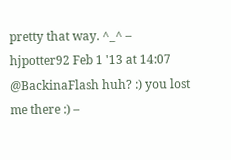pretty that way. ^_^ – hjpotter92 Feb 1 '13 at 14:07
@BackinaFlash huh? :) you lost me there :) –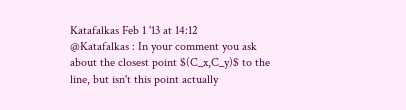Katafalkas Feb 1 '13 at 14:12
@Katafalkas : In your comment you ask about the closest point $(C_x,C_y)$ to the line, but isn't this point actually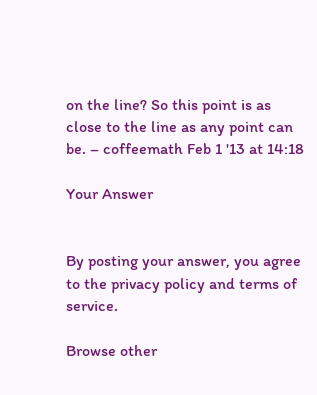on the line? So this point is as close to the line as any point can be. – coffeemath Feb 1 '13 at 14:18

Your Answer


By posting your answer, you agree to the privacy policy and terms of service.

Browse other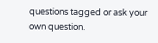questions tagged or ask your own question.